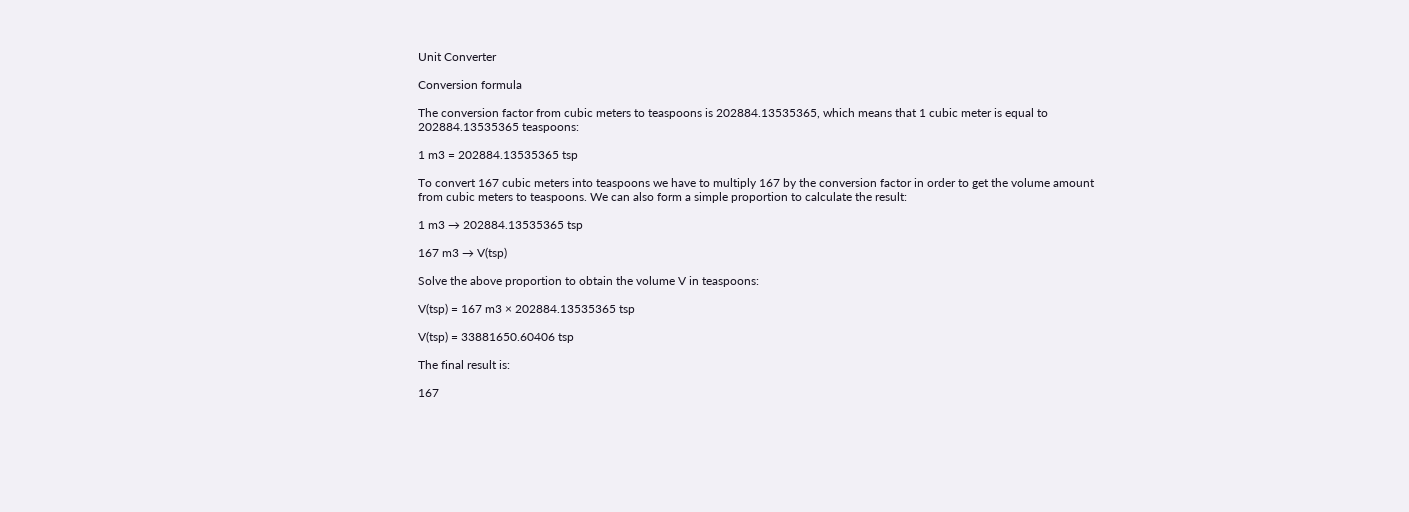Unit Converter

Conversion formula

The conversion factor from cubic meters to teaspoons is 202884.13535365, which means that 1 cubic meter is equal to 202884.13535365 teaspoons:

1 m3 = 202884.13535365 tsp

To convert 167 cubic meters into teaspoons we have to multiply 167 by the conversion factor in order to get the volume amount from cubic meters to teaspoons. We can also form a simple proportion to calculate the result:

1 m3 → 202884.13535365 tsp

167 m3 → V(tsp)

Solve the above proportion to obtain the volume V in teaspoons:

V(tsp) = 167 m3 × 202884.13535365 tsp

V(tsp) = 33881650.60406 tsp

The final result is:

167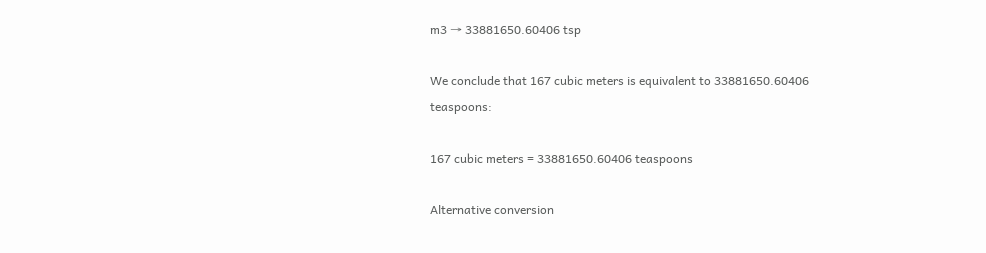m3 → 33881650.60406 tsp

We conclude that 167 cubic meters is equivalent to 33881650.60406 teaspoons:

167 cubic meters = 33881650.60406 teaspoons

Alternative conversion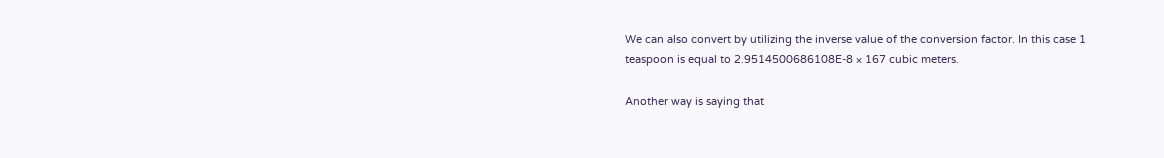We can also convert by utilizing the inverse value of the conversion factor. In this case 1 teaspoon is equal to 2.9514500686108E-8 × 167 cubic meters.

Another way is saying that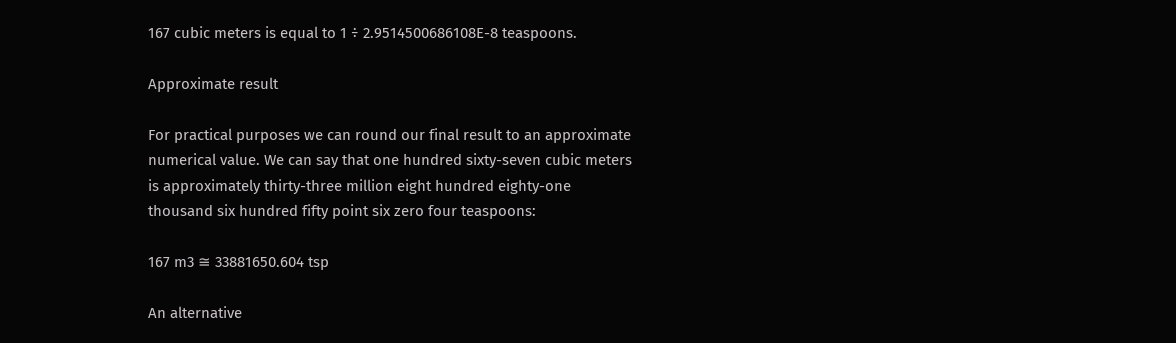167 cubic meters is equal to 1 ÷ 2.9514500686108E-8 teaspoons.

Approximate result

For practical purposes we can round our final result to an approximate numerical value. We can say that one hundred sixty-seven cubic meters is approximately thirty-three million eight hundred eighty-one thousand six hundred fifty point six zero four teaspoons:

167 m3 ≅ 33881650.604 tsp

An alternative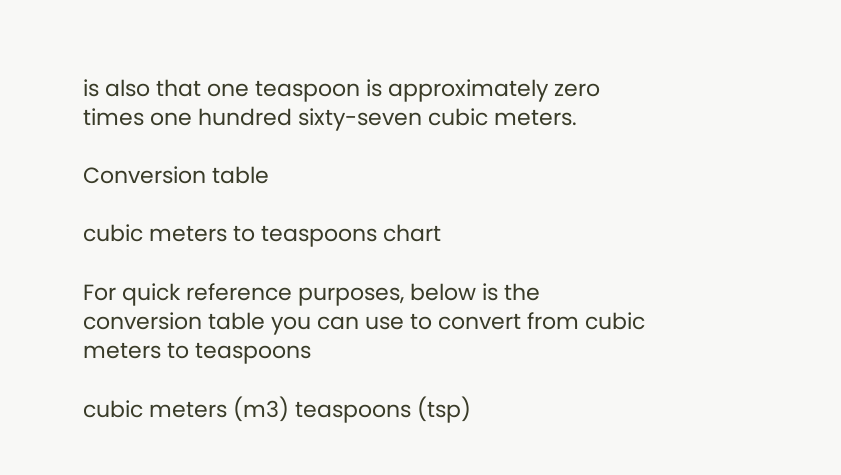is also that one teaspoon is approximately zero times one hundred sixty-seven cubic meters.

Conversion table

cubic meters to teaspoons chart

For quick reference purposes, below is the conversion table you can use to convert from cubic meters to teaspoons

cubic meters (m3) teaspoons (tsp)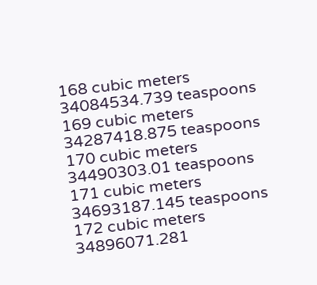168 cubic meters 34084534.739 teaspoons
169 cubic meters 34287418.875 teaspoons
170 cubic meters 34490303.01 teaspoons
171 cubic meters 34693187.145 teaspoons
172 cubic meters 34896071.281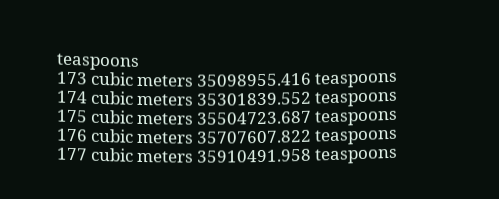teaspoons
173 cubic meters 35098955.416 teaspoons
174 cubic meters 35301839.552 teaspoons
175 cubic meters 35504723.687 teaspoons
176 cubic meters 35707607.822 teaspoons
177 cubic meters 35910491.958 teaspoons